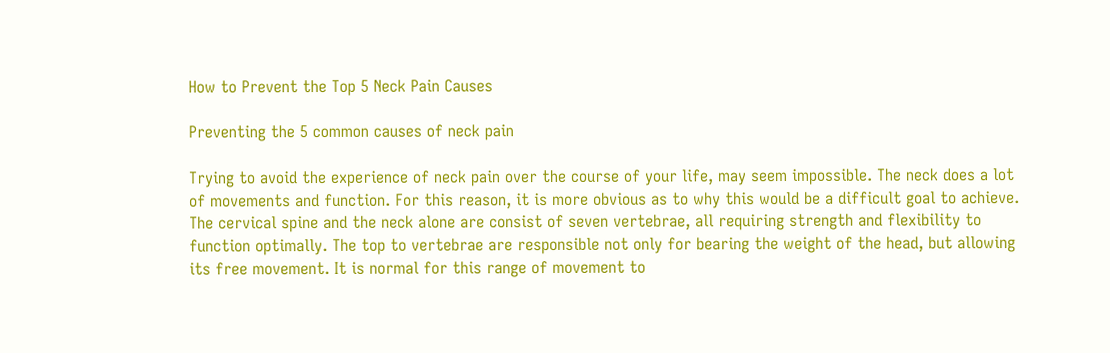How to Prevent the Top 5 Neck Pain Causes

Preventing the 5 common causes of neck pain

Trying to avoid the experience of neck pain over the course of your life, may seem impossible. The neck does a lot of movements and function. For this reason, it is more obvious as to why this would be a difficult goal to achieve. The cervical spine and the neck alone are consist of seven vertebrae, all requiring strength and flexibility to function optimally. The top to vertebrae are responsible not only for bearing the weight of the head, but allowing its free movement. It is normal for this range of movement to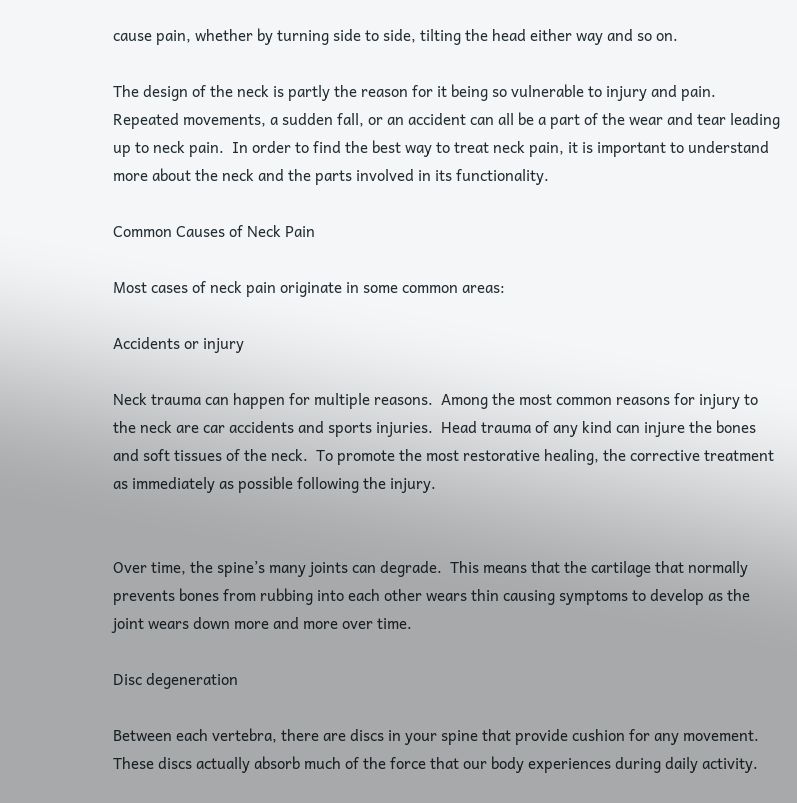cause pain, whether by turning side to side, tilting the head either way and so on.

The design of the neck is partly the reason for it being so vulnerable to injury and pain. Repeated movements, a sudden fall, or an accident can all be a part of the wear and tear leading up to neck pain.  In order to find the best way to treat neck pain, it is important to understand more about the neck and the parts involved in its functionality.

Common Causes of Neck Pain

Most cases of neck pain originate in some common areas:

Accidents or injury

Neck trauma can happen for multiple reasons.  Among the most common reasons for injury to the neck are car accidents and sports injuries.  Head trauma of any kind can injure the bones and soft tissues of the neck.  To promote the most restorative healing, the corrective treatment as immediately as possible following the injury.


Over time, the spine’s many joints can degrade.  This means that the cartilage that normally prevents bones from rubbing into each other wears thin causing symptoms to develop as the joint wears down more and more over time.

Disc degeneration

Between each vertebra, there are discs in your spine that provide cushion for any movement.  These discs actually absorb much of the force that our body experiences during daily activity.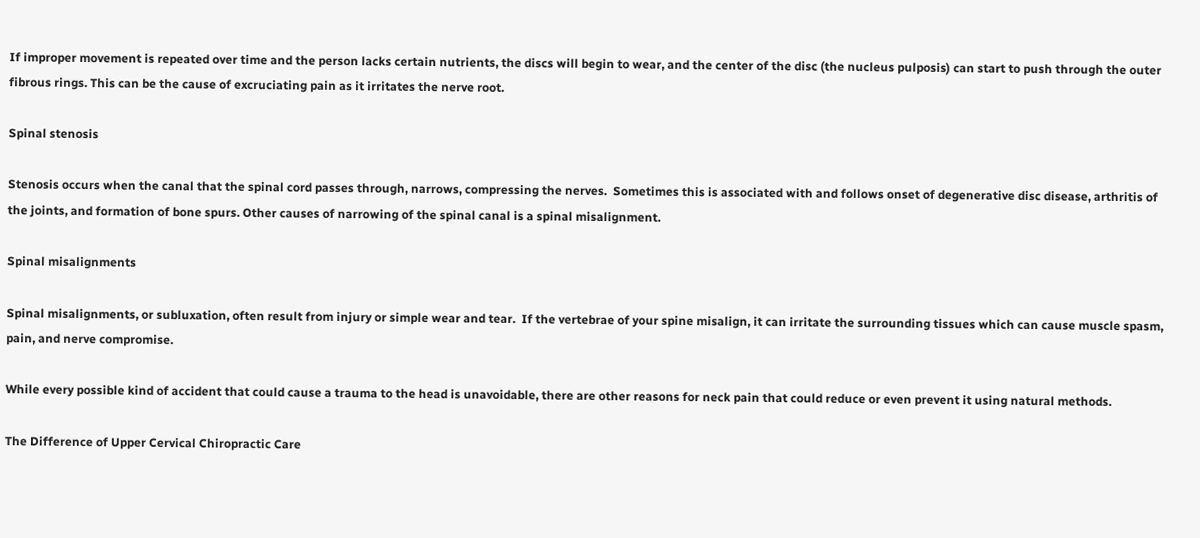If improper movement is repeated over time and the person lacks certain nutrients, the discs will begin to wear, and the center of the disc (the nucleus pulposis) can start to push through the outer fibrous rings. This can be the cause of excruciating pain as it irritates the nerve root.

Spinal stenosis

Stenosis occurs when the canal that the spinal cord passes through, narrows, compressing the nerves.  Sometimes this is associated with and follows onset of degenerative disc disease, arthritis of the joints, and formation of bone spurs. Other causes of narrowing of the spinal canal is a spinal misalignment.

Spinal misalignments

Spinal misalignments, or subluxation, often result from injury or simple wear and tear.  If the vertebrae of your spine misalign, it can irritate the surrounding tissues which can cause muscle spasm, pain, and nerve compromise.

While every possible kind of accident that could cause a trauma to the head is unavoidable, there are other reasons for neck pain that could reduce or even prevent it using natural methods.

The Difference of Upper Cervical Chiropractic Care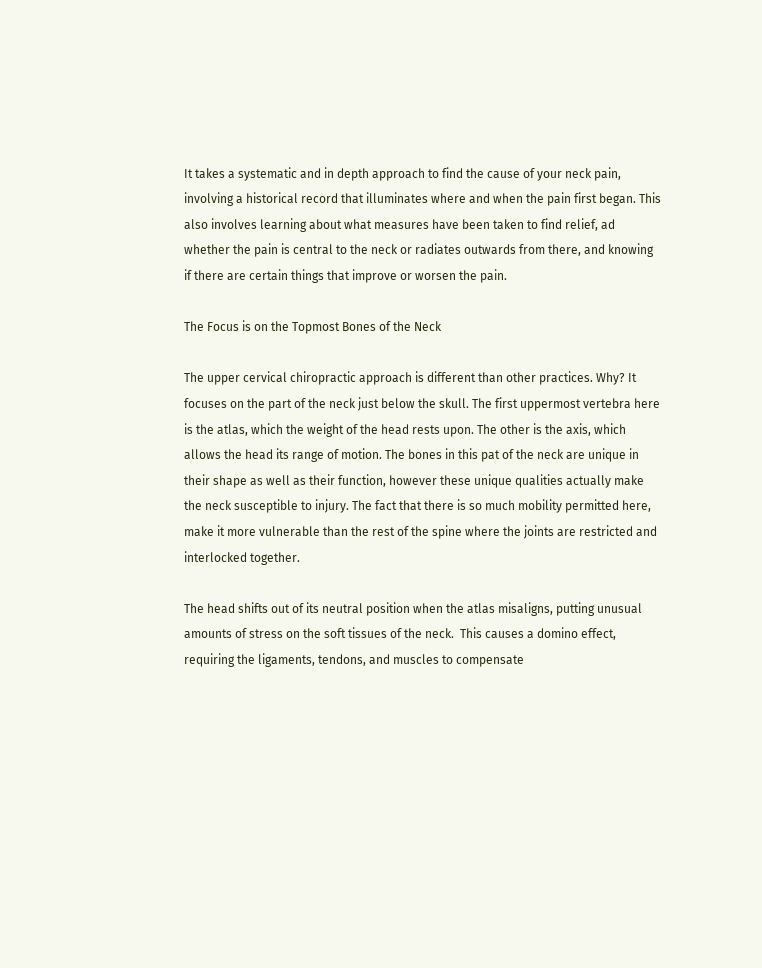It takes a systematic and in depth approach to find the cause of your neck pain, involving a historical record that illuminates where and when the pain first began. This also involves learning about what measures have been taken to find relief, ad whether the pain is central to the neck or radiates outwards from there, and knowing if there are certain things that improve or worsen the pain.

The Focus is on the Topmost Bones of the Neck

The upper cervical chiropractic approach is different than other practices. Why? It focuses on the part of the neck just below the skull. The first uppermost vertebra here is the atlas, which the weight of the head rests upon. The other is the axis, which allows the head its range of motion. The bones in this pat of the neck are unique in their shape as well as their function, however these unique qualities actually make the neck susceptible to injury. The fact that there is so much mobility permitted here, make it more vulnerable than the rest of the spine where the joints are restricted and interlocked together.

The head shifts out of its neutral position when the atlas misaligns, putting unusual amounts of stress on the soft tissues of the neck.  This causes a domino effect, requiring the ligaments, tendons, and muscles to compensate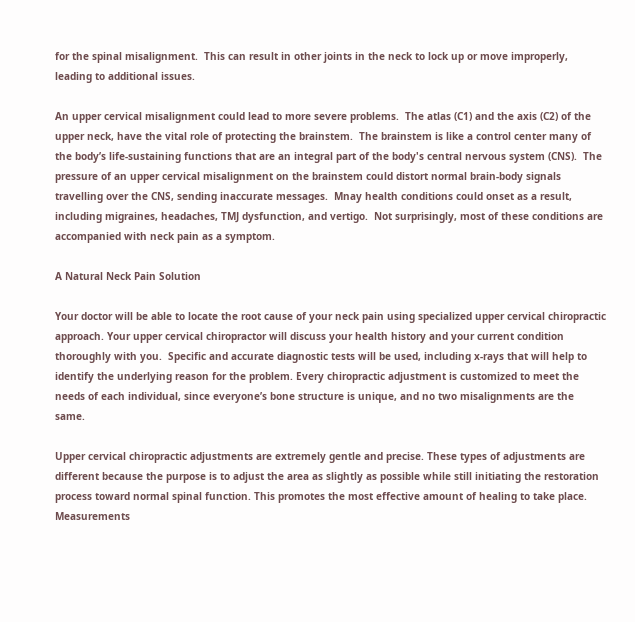for the spinal misalignment.  This can result in other joints in the neck to lock up or move improperly, leading to additional issues.

An upper cervical misalignment could lead to more severe problems.  The atlas (C1) and the axis (C2) of the upper neck, have the vital role of protecting the brainstem.  The brainstem is like a control center many of the body’s life-sustaining functions that are an integral part of the body's central nervous system (CNS).  The pressure of an upper cervical misalignment on the brainstem could distort normal brain-body signals travelling over the CNS, sending inaccurate messages.  Mnay health conditions could onset as a result, including migraines, headaches, TMJ dysfunction, and vertigo.  Not surprisingly, most of these conditions are accompanied with neck pain as a symptom.

A Natural Neck Pain Solution

Your doctor will be able to locate the root cause of your neck pain using specialized upper cervical chiropractic approach. Your upper cervical chiropractor will discuss your health history and your current condition thoroughly with you.  Specific and accurate diagnostic tests will be used, including x-rays that will help to identify the underlying reason for the problem. Every chiropractic adjustment is customized to meet the needs of each individual, since everyone’s bone structure is unique, and no two misalignments are the same.

Upper cervical chiropractic adjustments are extremely gentle and precise. These types of adjustments are different because the purpose is to adjust the area as slightly as possible while still initiating the restoration process toward normal spinal function. This promotes the most effective amount of healing to take place.  Measurements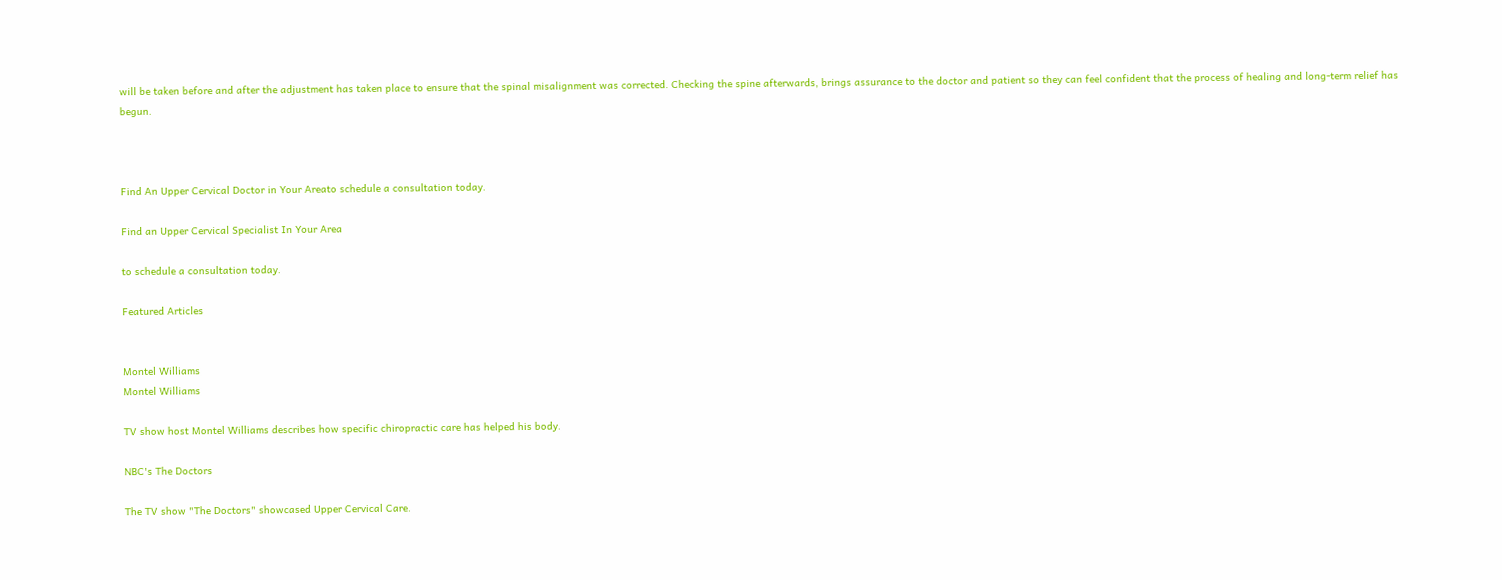will be taken before and after the adjustment has taken place to ensure that the spinal misalignment was corrected. Checking the spine afterwards, brings assurance to the doctor and patient so they can feel confident that the process of healing and long-term relief has begun.



Find An Upper Cervical Doctor in Your Areato schedule a consultation today.

Find an Upper Cervical Specialist In Your Area

to schedule a consultation today.

Featured Articles


Montel Williams
Montel Williams

TV show host Montel Williams describes how specific chiropractic care has helped his body.

NBC's The Doctors

The TV show "The Doctors" showcased Upper Cervical Care.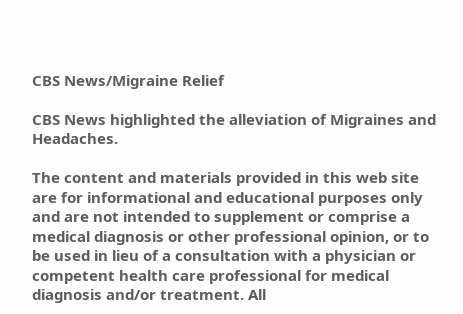CBS News/Migraine Relief

CBS News highlighted the alleviation of Migraines and Headaches.

The content and materials provided in this web site are for informational and educational purposes only and are not intended to supplement or comprise a medical diagnosis or other professional opinion, or to be used in lieu of a consultation with a physician or competent health care professional for medical diagnosis and/or treatment. All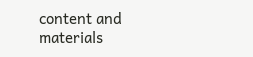content and materials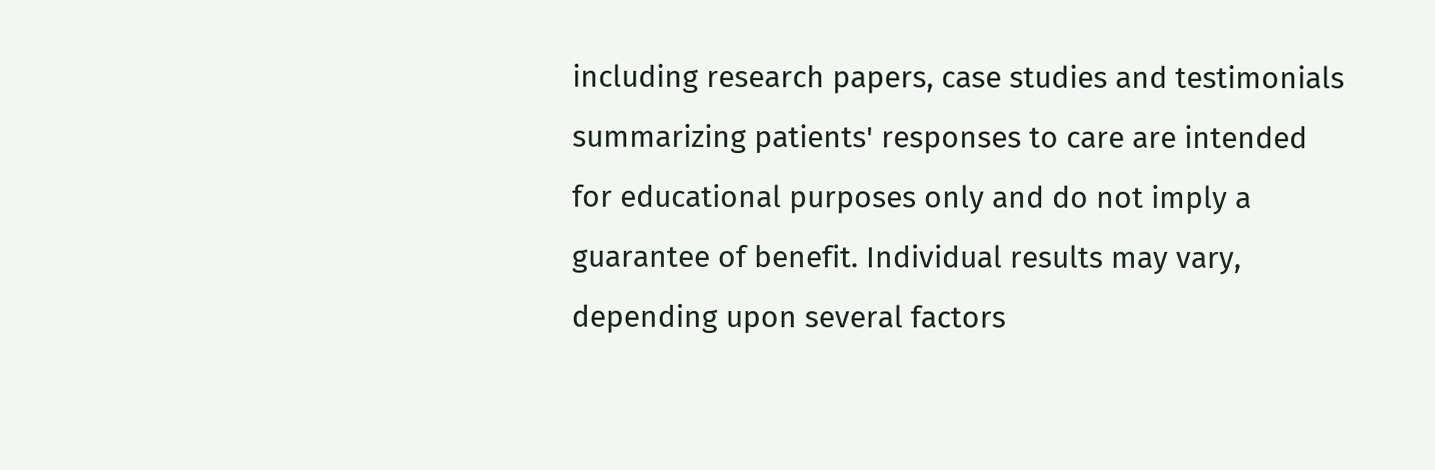including research papers, case studies and testimonials summarizing patients' responses to care are intended for educational purposes only and do not imply a guarantee of benefit. Individual results may vary, depending upon several factors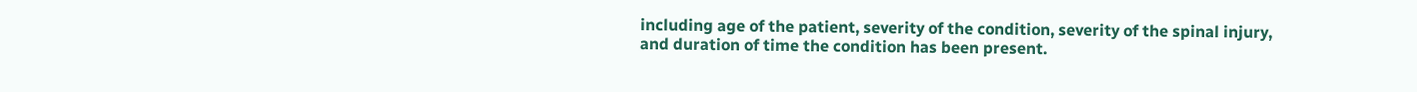including age of the patient, severity of the condition, severity of the spinal injury, and duration of time the condition has been present.